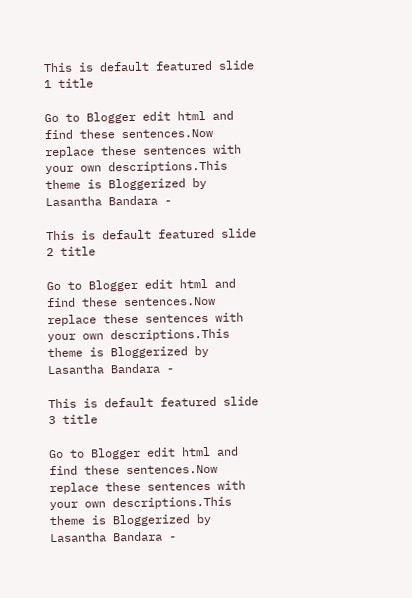This is default featured slide 1 title

Go to Blogger edit html and find these sentences.Now replace these sentences with your own descriptions.This theme is Bloggerized by Lasantha Bandara -

This is default featured slide 2 title

Go to Blogger edit html and find these sentences.Now replace these sentences with your own descriptions.This theme is Bloggerized by Lasantha Bandara -

This is default featured slide 3 title

Go to Blogger edit html and find these sentences.Now replace these sentences with your own descriptions.This theme is Bloggerized by Lasantha Bandara -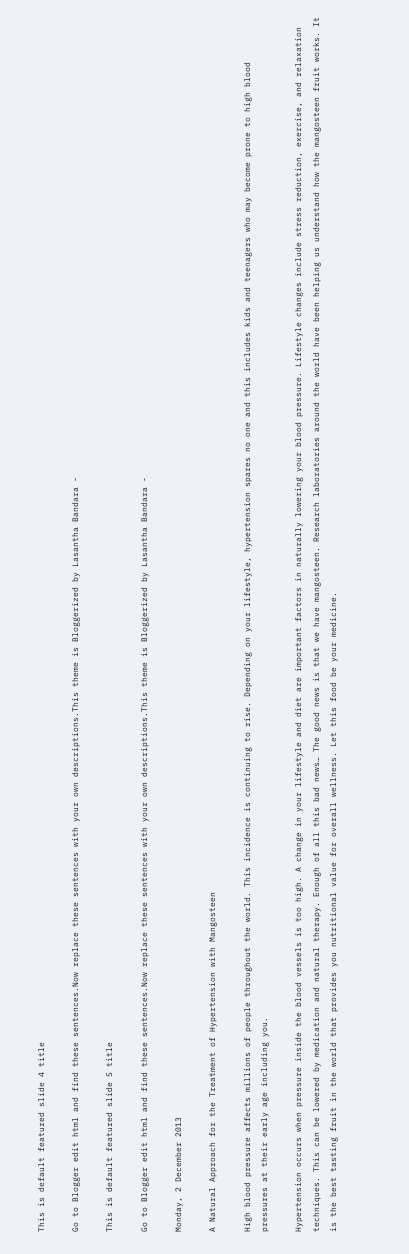This is default featured slide 4 title

Go to Blogger edit html and find these sentences.Now replace these sentences with your own descriptions.This theme is Bloggerized by Lasantha Bandara -

This is default featured slide 5 title

Go to Blogger edit html and find these sentences.Now replace these sentences with your own descriptions.This theme is Bloggerized by Lasantha Bandara -

Monday, 2 December 2013

A Natural Approach for the Treatment of Hypertension with Mangosteen

High blood pressure affects millions of people throughout the world. This incidence is continuing to rise. Depending on your lifestyle, hypertension spares no one and this includes kids and teenagers who may become prone to high blood pressures at their early age including you.

Hypertension occurs when pressure inside the blood vessels is too high. A change in your lifestyle and diet are important factors in naturally lowering your blood pressure. Lifestyle changes include stress reduction, exercise, and relaxation techniques. This can be lowered by medication and natural therapy. Enough of all this bad news… The good news is that we have mangosteen. Research laboratories around the world have been helping us understand how the mangosteen fruit works. It is the best tasting fruit in the world that provides you nutritional value for overall wellness. Let this food be your medicine.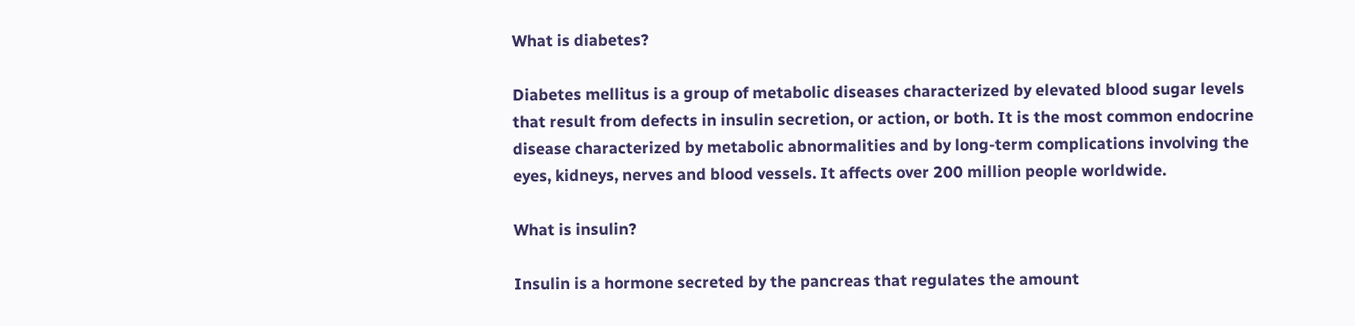What is diabetes?

Diabetes mellitus is a group of metabolic diseases characterized by elevated blood sugar levels that result from defects in insulin secretion, or action, or both. It is the most common endocrine disease characterized by metabolic abnormalities and by long-term complications involving the eyes, kidneys, nerves and blood vessels. It affects over 200 million people worldwide.

What is insulin?

Insulin is a hormone secreted by the pancreas that regulates the amount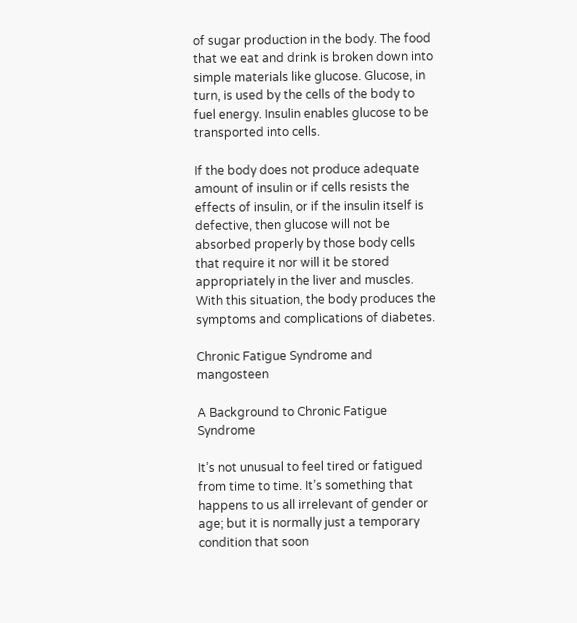of sugar production in the body. The food that we eat and drink is broken down into simple materials like glucose. Glucose, in turn, is used by the cells of the body to fuel energy. Insulin enables glucose to be transported into cells.

If the body does not produce adequate amount of insulin or if cells resists the effects of insulin, or if the insulin itself is defective, then glucose will not be absorbed properly by those body cells that require it nor will it be stored appropriately in the liver and muscles. With this situation, the body produces the symptoms and complications of diabetes.

Chronic Fatigue Syndrome and mangosteen

A Background to Chronic Fatigue Syndrome

It’s not unusual to feel tired or fatigued from time to time. It’s something that happens to us all irrelevant of gender or age; but it is normally just a temporary condition that soon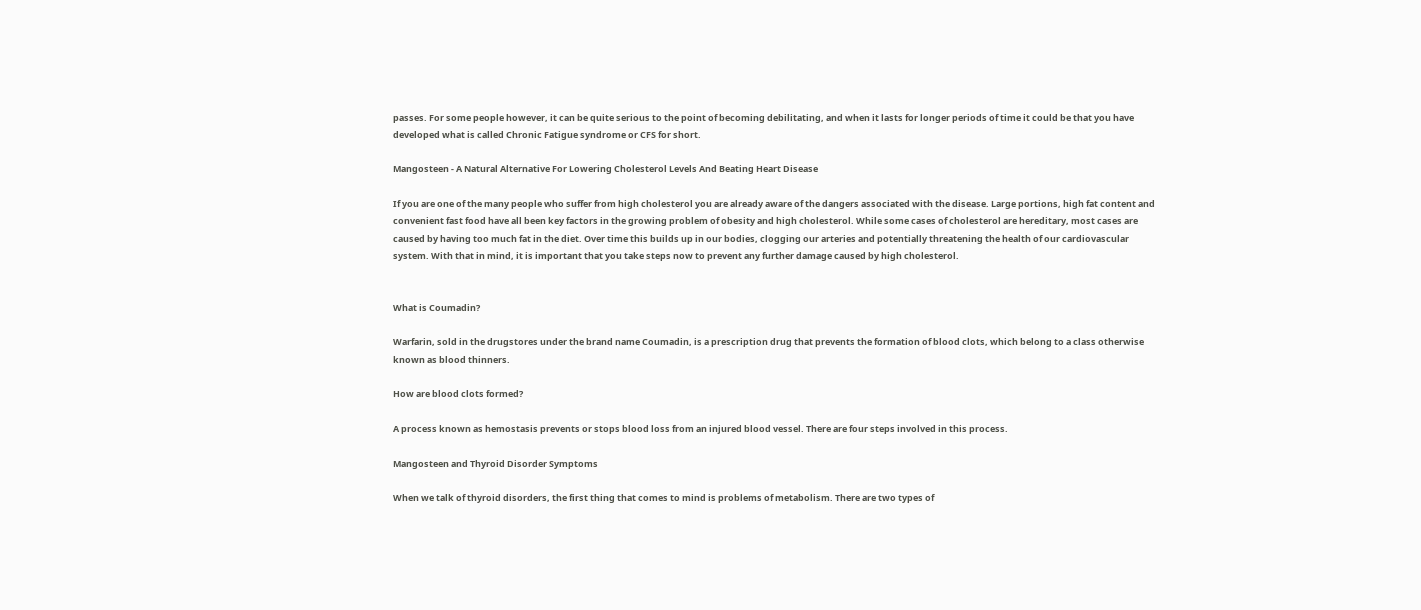passes. For some people however, it can be quite serious to the point of becoming debilitating, and when it lasts for longer periods of time it could be that you have developed what is called Chronic Fatigue syndrome or CFS for short.

Mangosteen - A Natural Alternative For Lowering Cholesterol Levels And Beating Heart Disease

If you are one of the many people who suffer from high cholesterol you are already aware of the dangers associated with the disease. Large portions, high fat content and convenient fast food have all been key factors in the growing problem of obesity and high cholesterol. While some cases of cholesterol are hereditary, most cases are caused by having too much fat in the diet. Over time this builds up in our bodies, clogging our arteries and potentially threatening the health of our cardiovascular system. With that in mind, it is important that you take steps now to prevent any further damage caused by high cholesterol.


What is Coumadin?

Warfarin, sold in the drugstores under the brand name Coumadin, is a prescription drug that prevents the formation of blood clots, which belong to a class otherwise known as blood thinners.

How are blood clots formed?

A process known as hemostasis prevents or stops blood loss from an injured blood vessel. There are four steps involved in this process.

Mangosteen and Thyroid Disorder Symptoms

When we talk of thyroid disorders, the first thing that comes to mind is problems of metabolism. There are two types of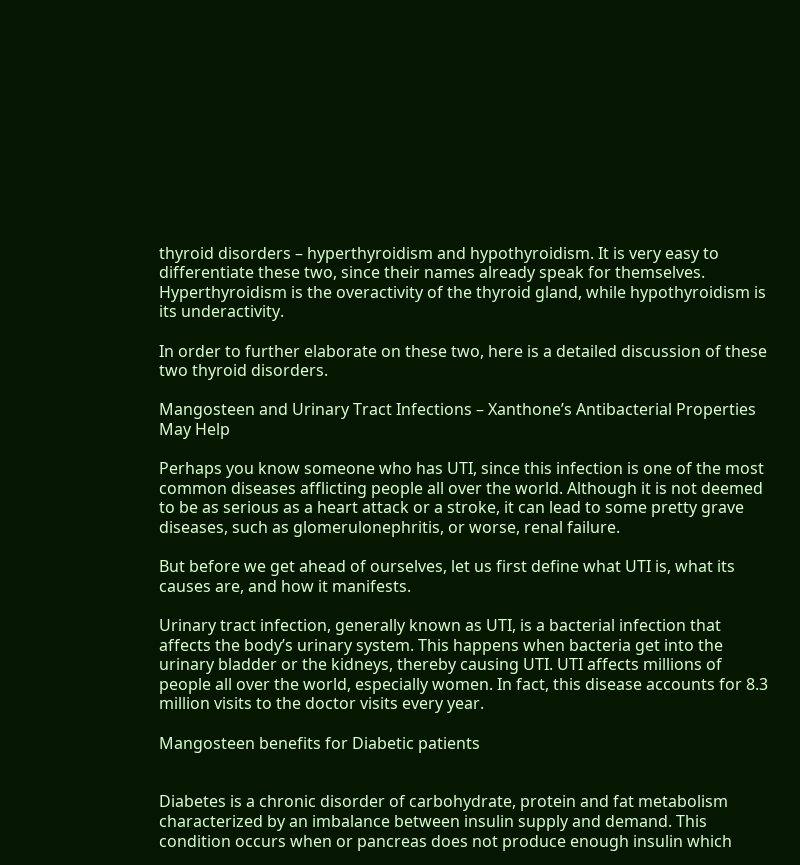thyroid disorders – hyperthyroidism and hypothyroidism. It is very easy to differentiate these two, since their names already speak for themselves. Hyperthyroidism is the overactivity of the thyroid gland, while hypothyroidism is its underactivity.

In order to further elaborate on these two, here is a detailed discussion of these two thyroid disorders.

Mangosteen and Urinary Tract Infections – Xanthone’s Antibacterial Properties May Help

Perhaps you know someone who has UTI, since this infection is one of the most common diseases afflicting people all over the world. Although it is not deemed to be as serious as a heart attack or a stroke, it can lead to some pretty grave diseases, such as glomerulonephritis, or worse, renal failure.

But before we get ahead of ourselves, let us first define what UTI is, what its causes are, and how it manifests.

Urinary tract infection, generally known as UTI, is a bacterial infection that affects the body’s urinary system. This happens when bacteria get into the urinary bladder or the kidneys, thereby causing UTI. UTI affects millions of people all over the world, especially women. In fact, this disease accounts for 8.3 million visits to the doctor visits every year.

Mangosteen benefits for Diabetic patients


Diabetes is a chronic disorder of carbohydrate, protein and fat metabolism characterized by an imbalance between insulin supply and demand. This condition occurs when or pancreas does not produce enough insulin which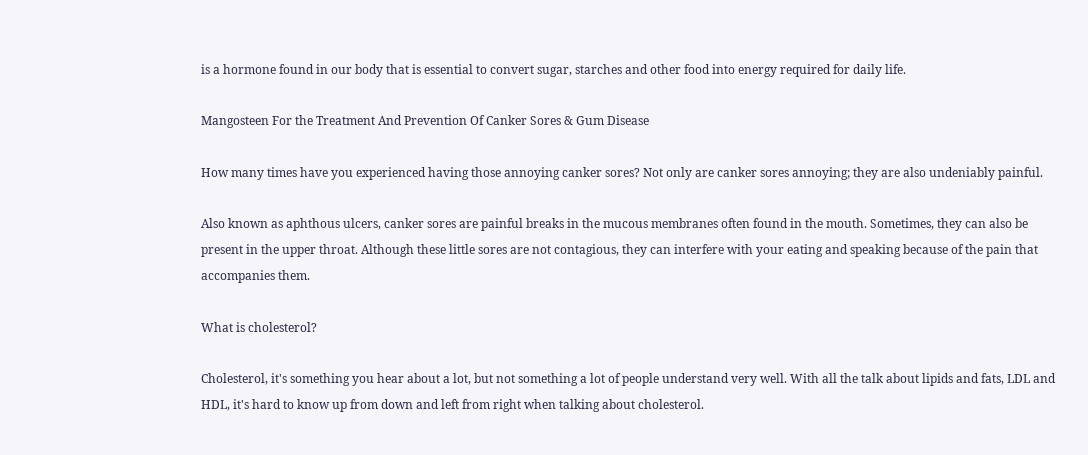is a hormone found in our body that is essential to convert sugar, starches and other food into energy required for daily life.

Mangosteen For the Treatment And Prevention Of Canker Sores & Gum Disease

How many times have you experienced having those annoying canker sores? Not only are canker sores annoying; they are also undeniably painful.

Also known as aphthous ulcers, canker sores are painful breaks in the mucous membranes often found in the mouth. Sometimes, they can also be present in the upper throat. Although these little sores are not contagious, they can interfere with your eating and speaking because of the pain that accompanies them.

What is cholesterol?

Cholesterol, it's something you hear about a lot, but not something a lot of people understand very well. With all the talk about lipids and fats, LDL and HDL, it's hard to know up from down and left from right when talking about cholesterol.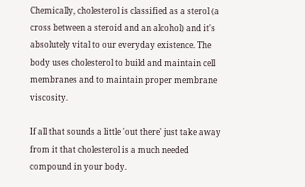Chemically, cholesterol is classified as a sterol (a cross between a steroid and an alcohol) and it's absolutely vital to our everyday existence. The body uses cholesterol to build and maintain cell membranes and to maintain proper membrane viscosity.

If all that sounds a little 'out there' just take away from it that cholesterol is a much needed compound in your body.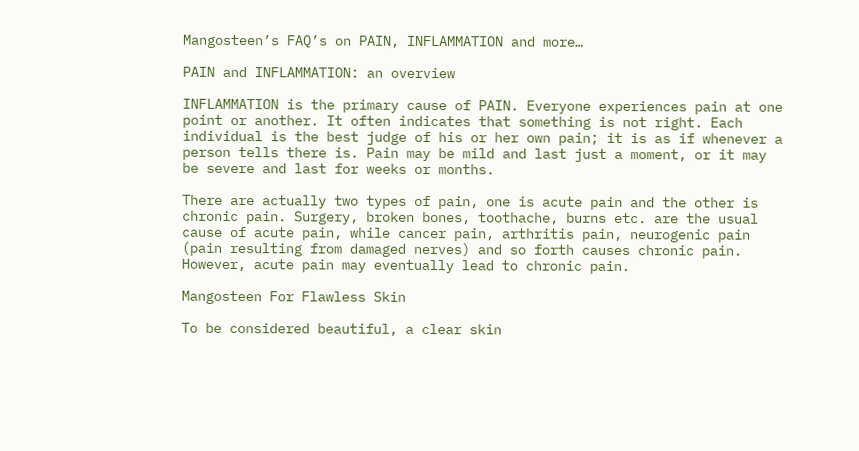Mangosteen’s FAQ’s on PAIN, INFLAMMATION and more…

PAIN and INFLAMMATION: an overview

INFLAMMATION is the primary cause of PAIN. Everyone experiences pain at one point or another. It often indicates that something is not right. Each individual is the best judge of his or her own pain; it is as if whenever a person tells there is. Pain may be mild and last just a moment, or it may be severe and last for weeks or months.

There are actually two types of pain, one is acute pain and the other is chronic pain. Surgery, broken bones, toothache, burns etc. are the usual cause of acute pain, while cancer pain, arthritis pain, neurogenic pain (pain resulting from damaged nerves) and so forth causes chronic pain. However, acute pain may eventually lead to chronic pain.

Mangosteen For Flawless Skin

To be considered beautiful, a clear skin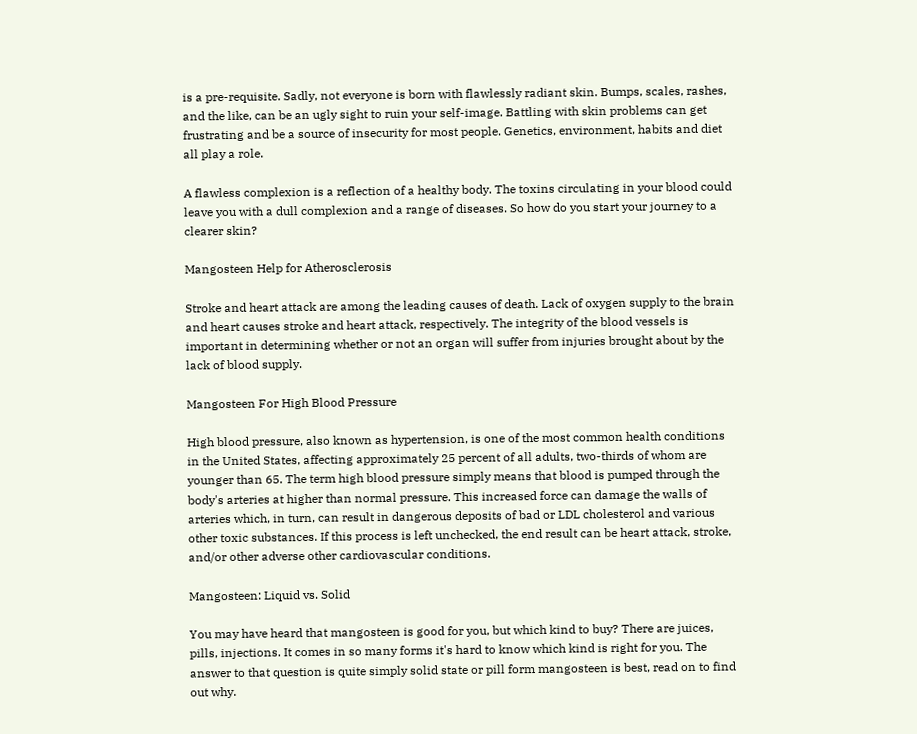is a pre-requisite. Sadly, not everyone is born with flawlessly radiant skin. Bumps, scales, rashes, and the like, can be an ugly sight to ruin your self-image. Battling with skin problems can get frustrating and be a source of insecurity for most people. Genetics, environment, habits and diet all play a role.

A flawless complexion is a reflection of a healthy body. The toxins circulating in your blood could leave you with a dull complexion and a range of diseases. So how do you start your journey to a clearer skin?

Mangosteen Help for Atherosclerosis

Stroke and heart attack are among the leading causes of death. Lack of oxygen supply to the brain and heart causes stroke and heart attack, respectively. The integrity of the blood vessels is important in determining whether or not an organ will suffer from injuries brought about by the lack of blood supply.

Mangosteen For High Blood Pressure

High blood pressure, also known as hypertension, is one of the most common health conditions in the United States, affecting approximately 25 percent of all adults, two-thirds of whom are younger than 65. The term high blood pressure simply means that blood is pumped through the body's arteries at higher than normal pressure. This increased force can damage the walls of arteries which, in turn, can result in dangerous deposits of bad or LDL cholesterol and various other toxic substances. If this process is left unchecked, the end result can be heart attack, stroke, and/or other adverse other cardiovascular conditions.

Mangosteen: Liquid vs. Solid

You may have heard that mangosteen is good for you, but which kind to buy? There are juices, pills, injections. It comes in so many forms it's hard to know which kind is right for you. The answer to that question is quite simply solid state or pill form mangosteen is best, read on to find out why.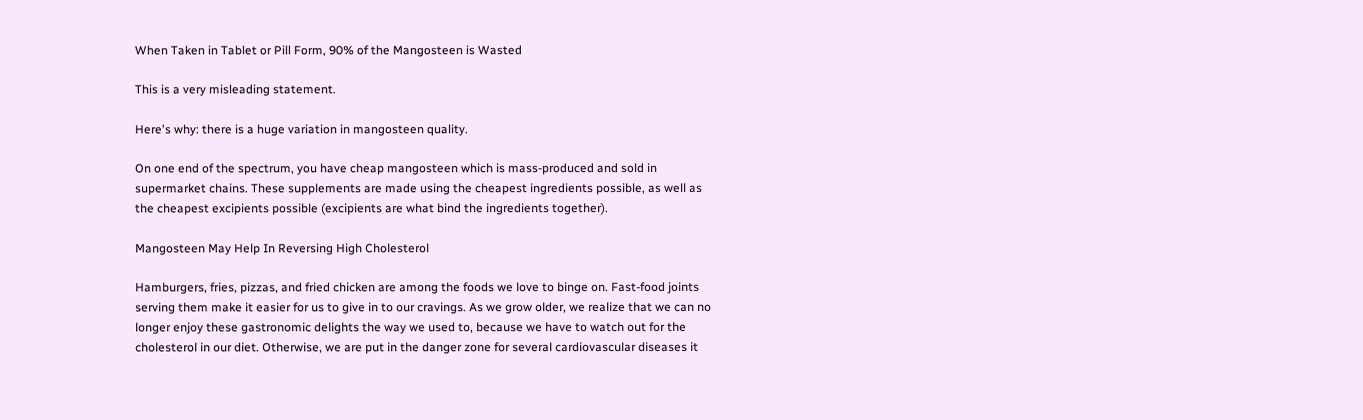When Taken in Tablet or Pill Form, 90% of the Mangosteen is Wasted

This is a very misleading statement.

Here's why: there is a huge variation in mangosteen quality.

On one end of the spectrum, you have cheap mangosteen which is mass-produced and sold in supermarket chains. These supplements are made using the cheapest ingredients possible, as well as the cheapest excipients possible (excipients are what bind the ingredients together).

Mangosteen May Help In Reversing High Cholesterol

Hamburgers, fries, pizzas, and fried chicken are among the foods we love to binge on. Fast-food joints serving them make it easier for us to give in to our cravings. As we grow older, we realize that we can no longer enjoy these gastronomic delights the way we used to, because we have to watch out for the cholesterol in our diet. Otherwise, we are put in the danger zone for several cardiovascular diseases it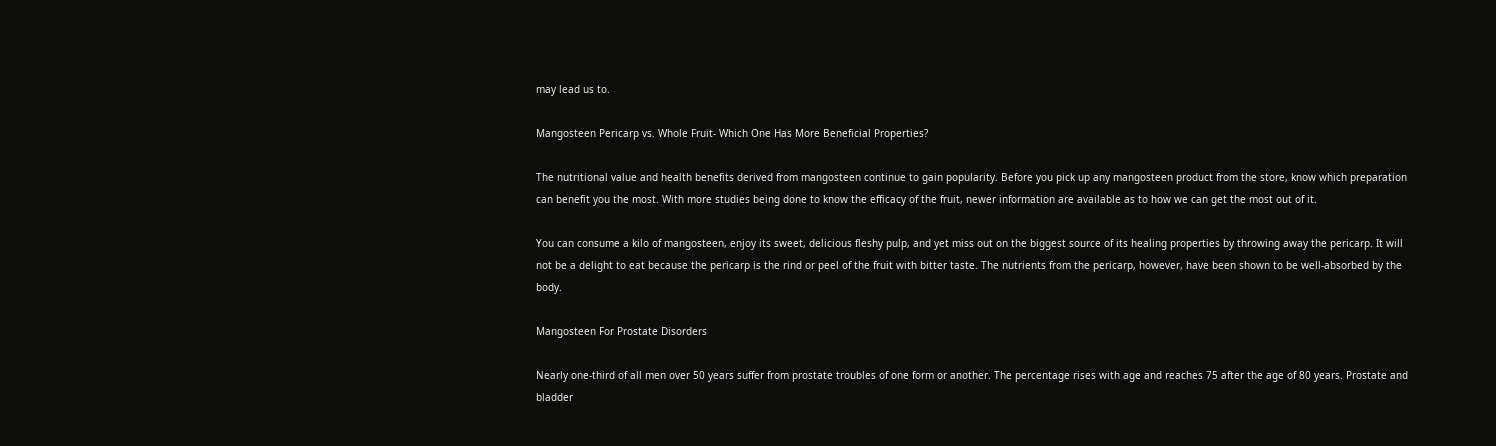may lead us to.

Mangosteen Pericarp vs. Whole Fruit- Which One Has More Beneficial Properties?

The nutritional value and health benefits derived from mangosteen continue to gain popularity. Before you pick up any mangosteen product from the store, know which preparation can benefit you the most. With more studies being done to know the efficacy of the fruit, newer information are available as to how we can get the most out of it.

You can consume a kilo of mangosteen, enjoy its sweet, delicious fleshy pulp, and yet miss out on the biggest source of its healing properties by throwing away the pericarp. It will not be a delight to eat because the pericarp is the rind or peel of the fruit with bitter taste. The nutrients from the pericarp, however, have been shown to be well-absorbed by the body.

Mangosteen For Prostate Disorders

Nearly one-third of all men over 50 years suffer from prostate troubles of one form or another. The percentage rises with age and reaches 75 after the age of 80 years. Prostate and bladder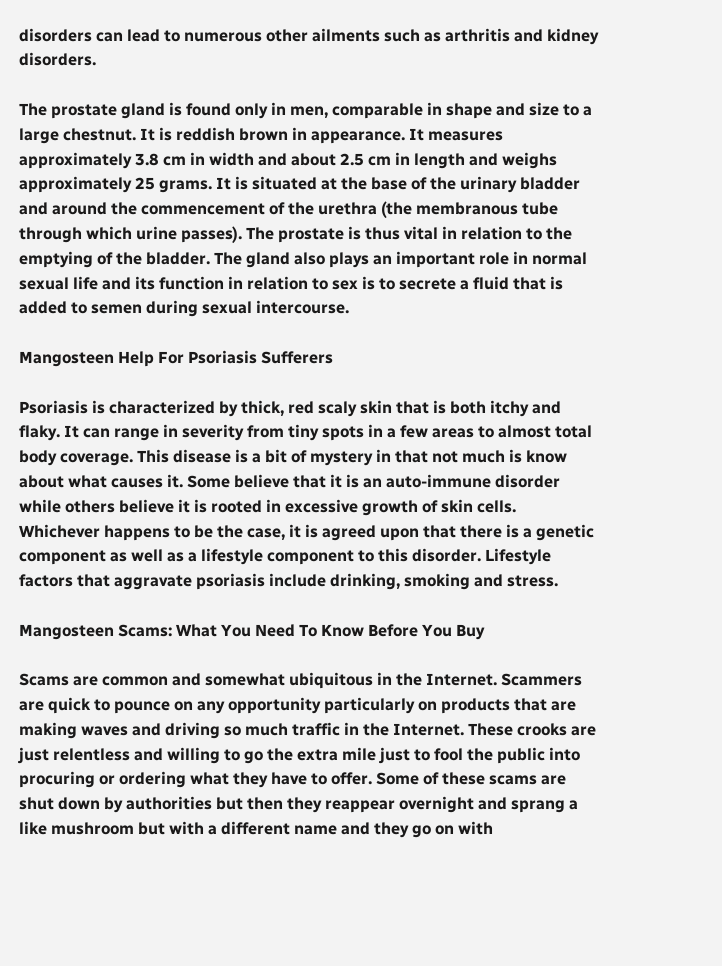disorders can lead to numerous other ailments such as arthritis and kidney disorders.

The prostate gland is found only in men, comparable in shape and size to a large chestnut. It is reddish brown in appearance. It measures approximately 3.8 cm in width and about 2.5 cm in length and weighs approximately 25 grams. It is situated at the base of the urinary bladder and around the commencement of the urethra (the membranous tube through which urine passes). The prostate is thus vital in relation to the emptying of the bladder. The gland also plays an important role in normal sexual life and its function in relation to sex is to secrete a fluid that is added to semen during sexual intercourse.

Mangosteen Help For Psoriasis Sufferers

Psoriasis is characterized by thick, red scaly skin that is both itchy and flaky. It can range in severity from tiny spots in a few areas to almost total body coverage. This disease is a bit of mystery in that not much is know about what causes it. Some believe that it is an auto-immune disorder while others believe it is rooted in excessive growth of skin cells. Whichever happens to be the case, it is agreed upon that there is a genetic component as well as a lifestyle component to this disorder. Lifestyle factors that aggravate psoriasis include drinking, smoking and stress.

Mangosteen Scams: What You Need To Know Before You Buy

Scams are common and somewhat ubiquitous in the Internet. Scammers are quick to pounce on any opportunity particularly on products that are making waves and driving so much traffic in the Internet. These crooks are just relentless and willing to go the extra mile just to fool the public into procuring or ordering what they have to offer. Some of these scams are shut down by authorities but then they reappear overnight and sprang a like mushroom but with a different name and they go on with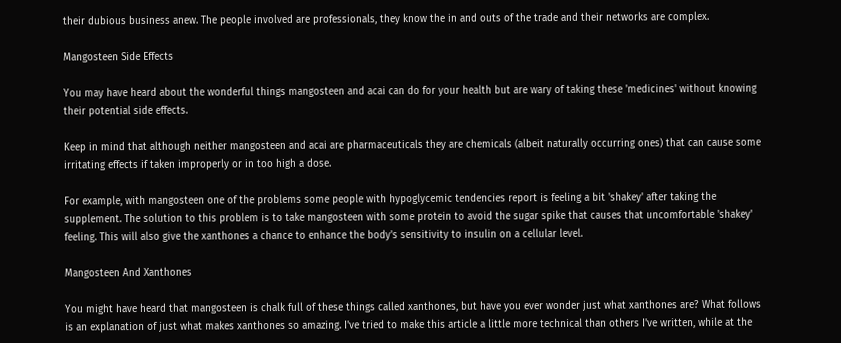their dubious business anew. The people involved are professionals, they know the in and outs of the trade and their networks are complex.

Mangosteen Side Effects

You may have heard about the wonderful things mangosteen and acai can do for your health but are wary of taking these 'medicines' without knowing their potential side effects.

Keep in mind that although neither mangosteen and acai are pharmaceuticals they are chemicals (albeit naturally occurring ones) that can cause some irritating effects if taken improperly or in too high a dose.

For example, with mangosteen one of the problems some people with hypoglycemic tendencies report is feeling a bit 'shakey' after taking the supplement. The solution to this problem is to take mangosteen with some protein to avoid the sugar spike that causes that uncomfortable 'shakey' feeling. This will also give the xanthones a chance to enhance the body's sensitivity to insulin on a cellular level.

Mangosteen And Xanthones

You might have heard that mangosteen is chalk full of these things called xanthones, but have you ever wonder just what xanthones are? What follows is an explanation of just what makes xanthones so amazing. I've tried to make this article a little more technical than others I've written, while at the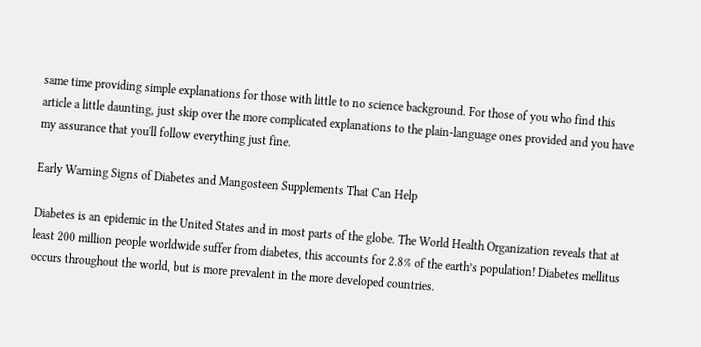same time providing simple explanations for those with little to no science background. For those of you who find this article a little daunting, just skip over the more complicated explanations to the plain-language ones provided and you have my assurance that you'll follow everything just fine.

Early Warning Signs of Diabetes and Mangosteen Supplements That Can Help

Diabetes is an epidemic in the United States and in most parts of the globe. The World Health Organization reveals that at least 200 million people worldwide suffer from diabetes, this accounts for 2.8% of the earth’s population! Diabetes mellitus occurs throughout the world, but is more prevalent in the more developed countries.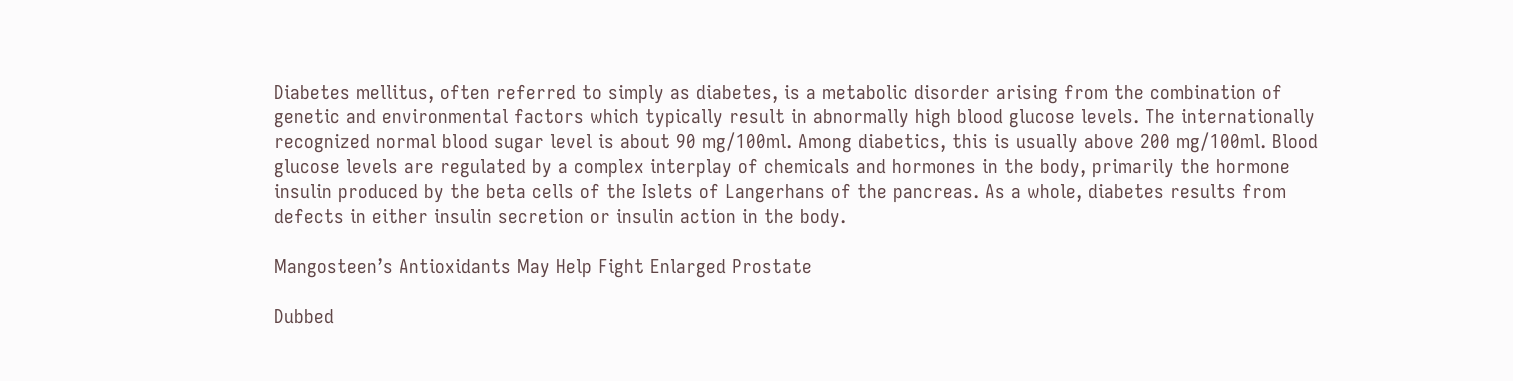Diabetes mellitus, often referred to simply as diabetes, is a metabolic disorder arising from the combination of genetic and environmental factors which typically result in abnormally high blood glucose levels. The internationally recognized normal blood sugar level is about 90 mg/100ml. Among diabetics, this is usually above 200 mg/100ml. Blood glucose levels are regulated by a complex interplay of chemicals and hormones in the body, primarily the hormone insulin produced by the beta cells of the Islets of Langerhans of the pancreas. As a whole, diabetes results from defects in either insulin secretion or insulin action in the body.

Mangosteen’s Antioxidants May Help Fight Enlarged Prostate

Dubbed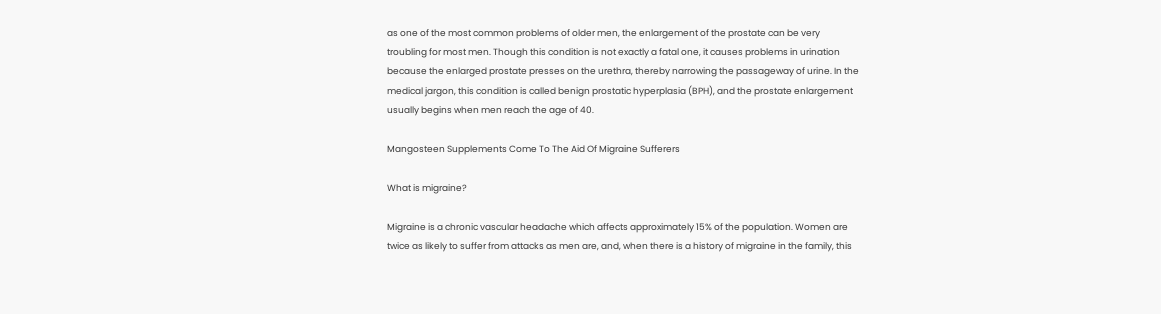as one of the most common problems of older men, the enlargement of the prostate can be very troubling for most men. Though this condition is not exactly a fatal one, it causes problems in urination because the enlarged prostate presses on the urethra, thereby narrowing the passageway of urine. In the medical jargon, this condition is called benign prostatic hyperplasia (BPH), and the prostate enlargement usually begins when men reach the age of 40.

Mangosteen Supplements Come To The Aid Of Migraine Sufferers

What is migraine?

Migraine is a chronic vascular headache which affects approximately 15% of the population. Women are twice as likely to suffer from attacks as men are, and, when there is a history of migraine in the family, this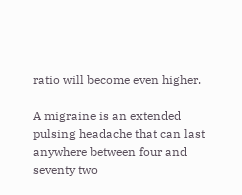ratio will become even higher.

A migraine is an extended pulsing headache that can last anywhere between four and seventy two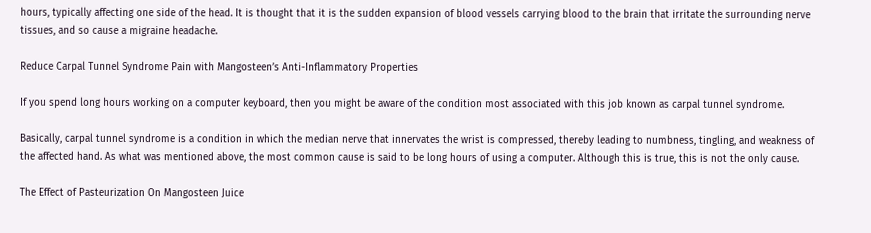hours, typically affecting one side of the head. It is thought that it is the sudden expansion of blood vessels carrying blood to the brain that irritate the surrounding nerve tissues, and so cause a migraine headache.

Reduce Carpal Tunnel Syndrome Pain with Mangosteen’s Anti-Inflammatory Properties

If you spend long hours working on a computer keyboard, then you might be aware of the condition most associated with this job known as carpal tunnel syndrome.

Basically, carpal tunnel syndrome is a condition in which the median nerve that innervates the wrist is compressed, thereby leading to numbness, tingling, and weakness of the affected hand. As what was mentioned above, the most common cause is said to be long hours of using a computer. Although this is true, this is not the only cause.

The Effect of Pasteurization On Mangosteen Juice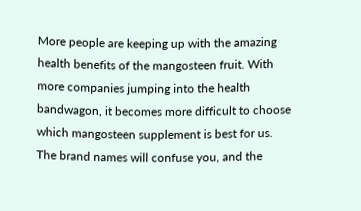More people are keeping up with the amazing health benefits of the mangosteen fruit. With more companies jumping into the health bandwagon, it becomes more difficult to choose which mangosteen supplement is best for us. The brand names will confuse you, and the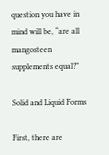question you have in mind will be, “are all mangosteen supplements equal?”

Solid and Liquid Forms

First, there are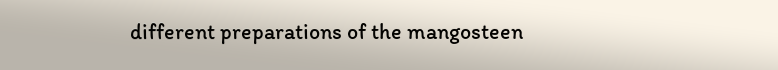different preparations of the mangosteen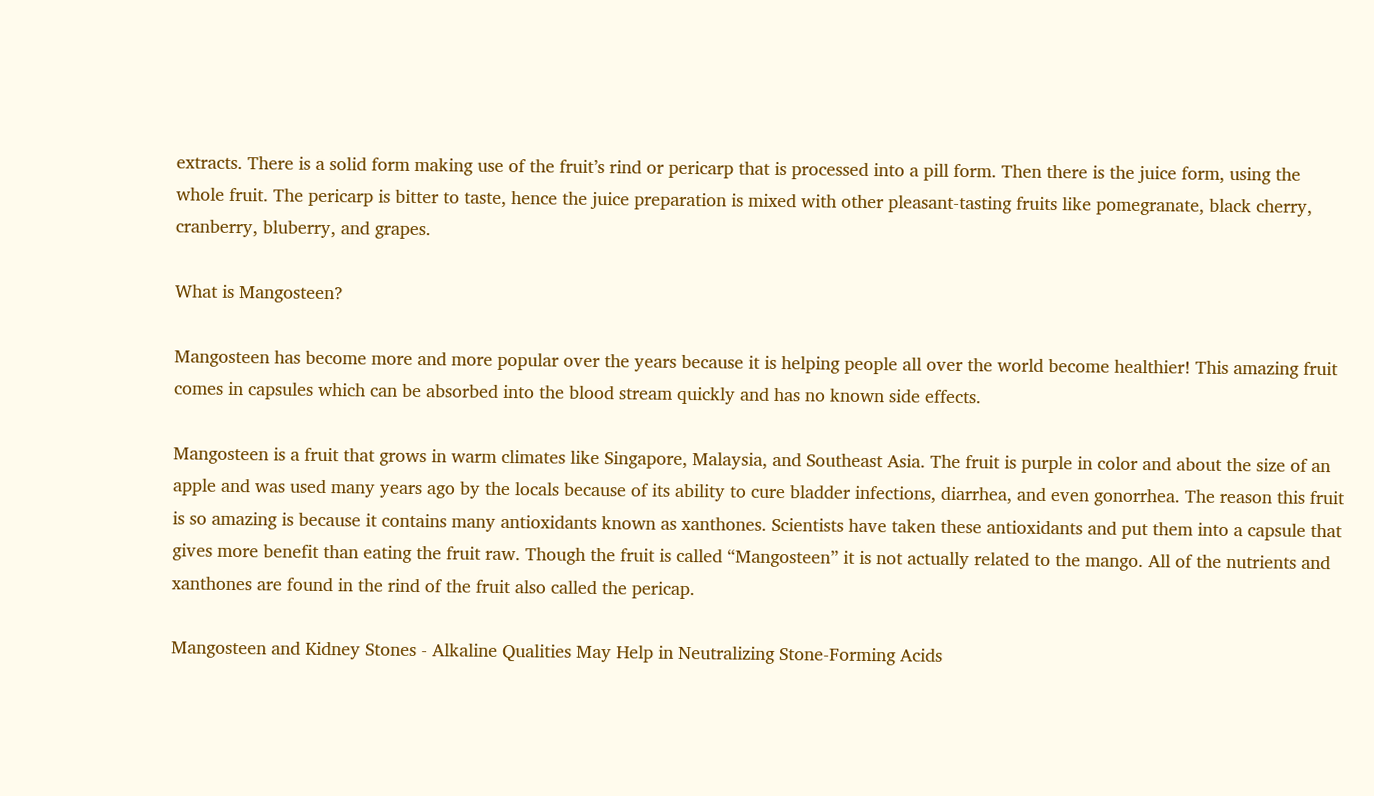extracts. There is a solid form making use of the fruit’s rind or pericarp that is processed into a pill form. Then there is the juice form, using the whole fruit. The pericarp is bitter to taste, hence the juice preparation is mixed with other pleasant-tasting fruits like pomegranate, black cherry, cranberry, bluberry, and grapes.

What is Mangosteen?

Mangosteen has become more and more popular over the years because it is helping people all over the world become healthier! This amazing fruit comes in capsules which can be absorbed into the blood stream quickly and has no known side effects.

Mangosteen is a fruit that grows in warm climates like Singapore, Malaysia, and Southeast Asia. The fruit is purple in color and about the size of an apple and was used many years ago by the locals because of its ability to cure bladder infections, diarrhea, and even gonorrhea. The reason this fruit is so amazing is because it contains many antioxidants known as xanthones. Scientists have taken these antioxidants and put them into a capsule that gives more benefit than eating the fruit raw. Though the fruit is called “Mangosteen” it is not actually related to the mango. All of the nutrients and xanthones are found in the rind of the fruit also called the pericap.

Mangosteen and Kidney Stones - Alkaline Qualities May Help in Neutralizing Stone-Forming Acids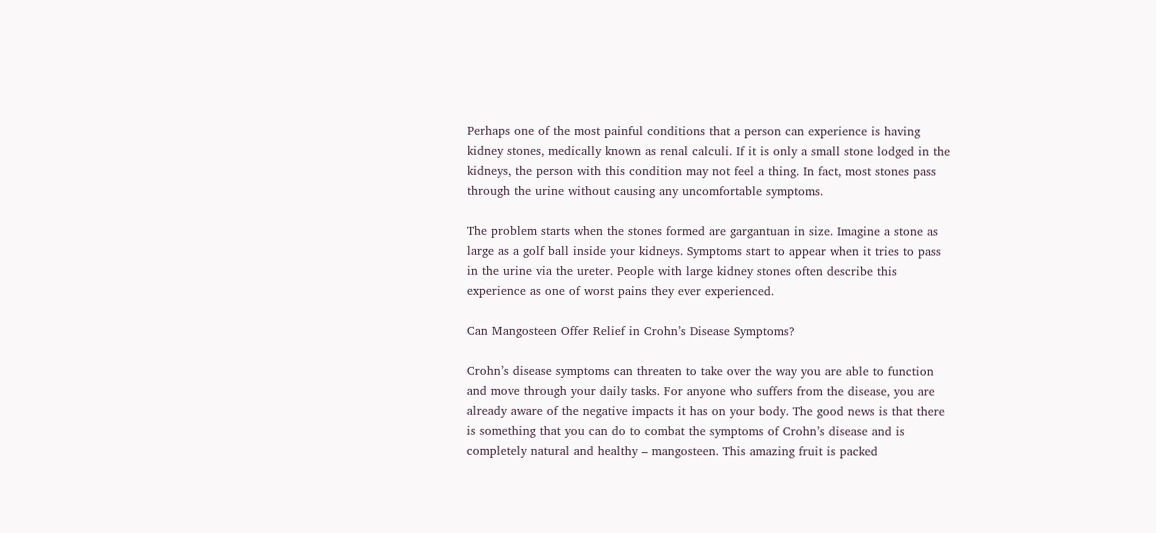Perhaps one of the most painful conditions that a person can experience is having kidney stones, medically known as renal calculi. If it is only a small stone lodged in the kidneys, the person with this condition may not feel a thing. In fact, most stones pass through the urine without causing any uncomfortable symptoms.

The problem starts when the stones formed are gargantuan in size. Imagine a stone as large as a golf ball inside your kidneys. Symptoms start to appear when it tries to pass in the urine via the ureter. People with large kidney stones often describe this experience as one of worst pains they ever experienced.

Can Mangosteen Offer Relief in Crohn’s Disease Symptoms?

Crohn’s disease symptoms can threaten to take over the way you are able to function and move through your daily tasks. For anyone who suffers from the disease, you are already aware of the negative impacts it has on your body. The good news is that there is something that you can do to combat the symptoms of Crohn’s disease and is completely natural and healthy – mangosteen. This amazing fruit is packed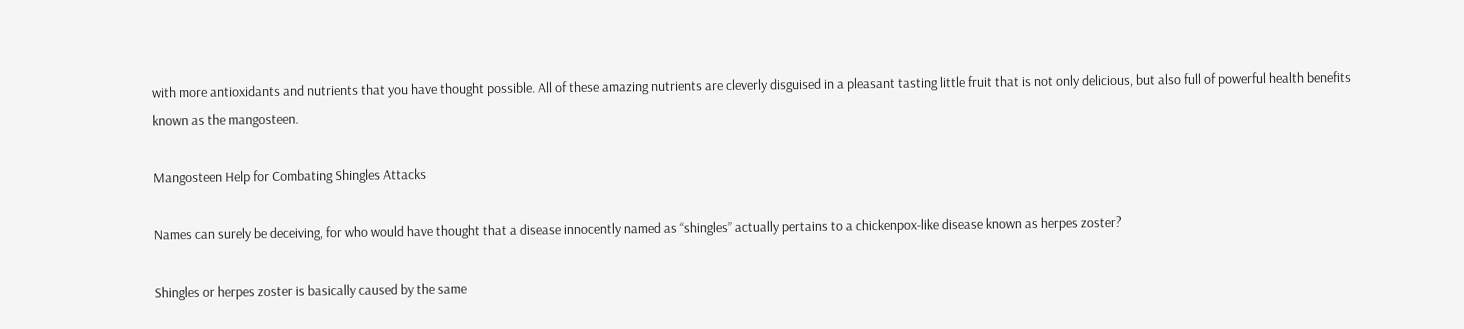with more antioxidants and nutrients that you have thought possible. All of these amazing nutrients are cleverly disguised in a pleasant tasting little fruit that is not only delicious, but also full of powerful health benefits known as the mangosteen.

Mangosteen Help for Combating Shingles Attacks

Names can surely be deceiving, for who would have thought that a disease innocently named as “shingles” actually pertains to a chickenpox-like disease known as herpes zoster?

Shingles or herpes zoster is basically caused by the same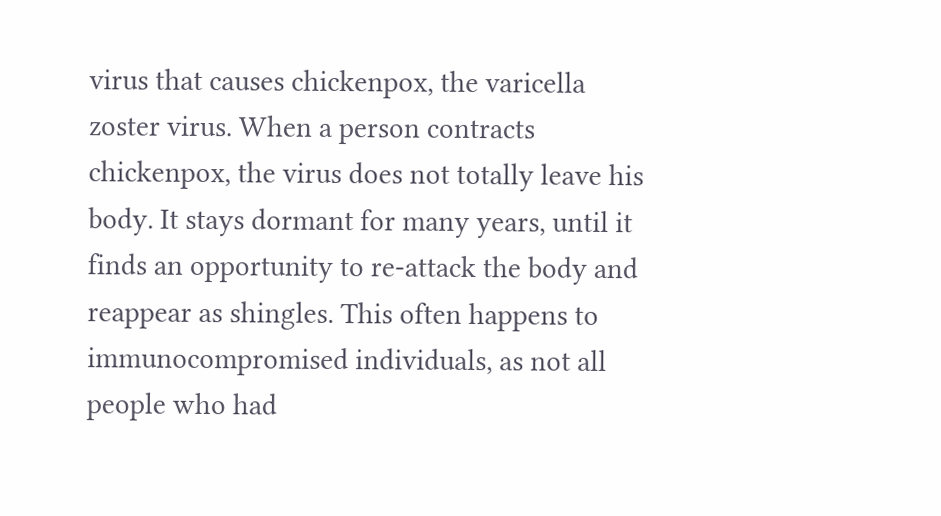virus that causes chickenpox, the varicella zoster virus. When a person contracts chickenpox, the virus does not totally leave his body. It stays dormant for many years, until it finds an opportunity to re-attack the body and reappear as shingles. This often happens to immunocompromised individuals, as not all people who had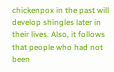chickenpox in the past will develop shingles later in their lives. Also, it follows that people who had not been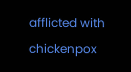afflicted with chickenpox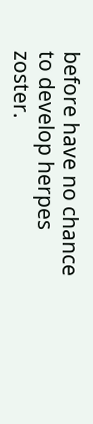before have no chance to develop herpes zoster.